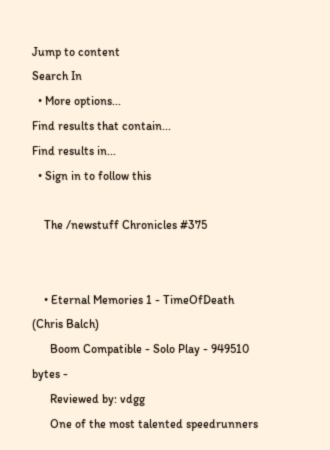Jump to content
Search In
  • More options...
Find results that contain...
Find results in...
  • Sign in to follow this

    The /newstuff Chronicles #375


    • Eternal Memories 1 - TimeOfDeath (Chris Balch)
      Boom Compatible - Solo Play - 949510 bytes -
      Reviewed by: vdgg
      One of the most talented speedrunners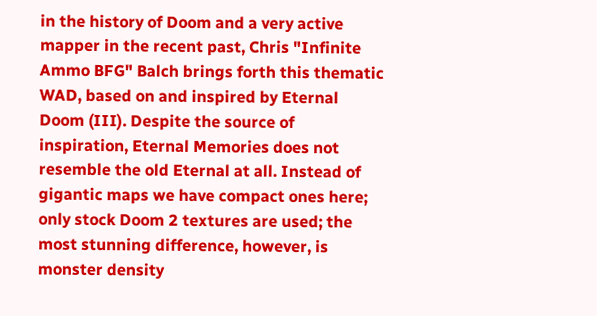in the history of Doom and a very active mapper in the recent past, Chris "Infinite Ammo BFG" Balch brings forth this thematic WAD, based on and inspired by Eternal Doom (III). Despite the source of inspiration, Eternal Memories does not resemble the old Eternal at all. Instead of gigantic maps we have compact ones here; only stock Doom 2 textures are used; the most stunning difference, however, is monster density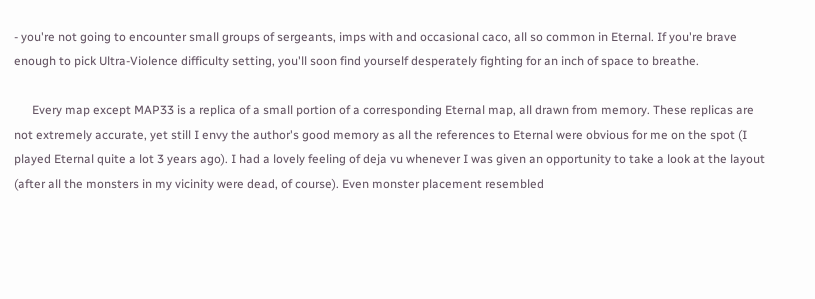- you're not going to encounter small groups of sergeants, imps with and occasional caco, all so common in Eternal. If you're brave enough to pick Ultra-Violence difficulty setting, you'll soon find yourself desperately fighting for an inch of space to breathe.

      Every map except MAP33 is a replica of a small portion of a corresponding Eternal map, all drawn from memory. These replicas are not extremely accurate, yet still I envy the author's good memory as all the references to Eternal were obvious for me on the spot (I played Eternal quite a lot 3 years ago). I had a lovely feeling of deja vu whenever I was given an opportunity to take a look at the layout (after all the monsters in my vicinity were dead, of course). Even monster placement resembled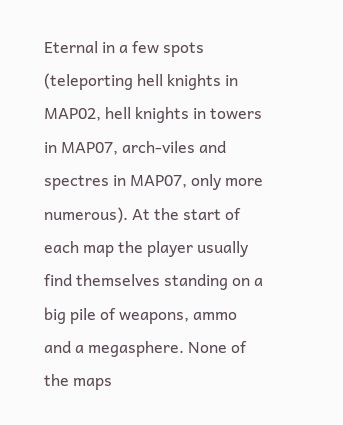Eternal in a few spots (teleporting hell knights in MAP02, hell knights in towers in MAP07, arch-viles and spectres in MAP07, only more numerous). At the start of each map the player usually find themselves standing on a big pile of weapons, ammo and a megasphere. None of the maps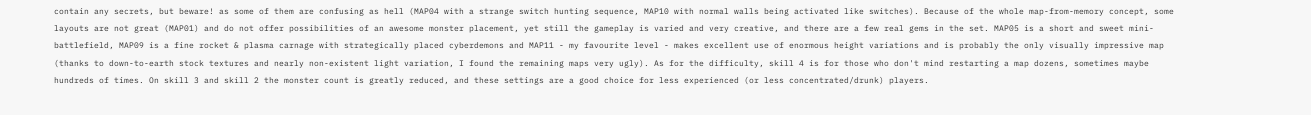contain any secrets, but beware! as some of them are confusing as hell (MAP04 with a strange switch hunting sequence, MAP10 with normal walls being activated like switches). Because of the whole map-from-memory concept, some layouts are not great (MAP01) and do not offer possibilities of an awesome monster placement, yet still the gameplay is varied and very creative, and there are a few real gems in the set. MAP05 is a short and sweet mini-battlefield, MAP09 is a fine rocket & plasma carnage with strategically placed cyberdemons and MAP11 - my favourite level - makes excellent use of enormous height variations and is probably the only visually impressive map (thanks to down-to-earth stock textures and nearly non-existent light variation, I found the remaining maps very ugly). As for the difficulty, skill 4 is for those who don't mind restarting a map dozens, sometimes maybe hundreds of times. On skill 3 and skill 2 the monster count is greatly reduced, and these settings are a good choice for less experienced (or less concentrated/drunk) players.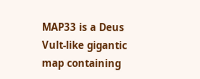MAP33 is a Deus Vult-like gigantic map containing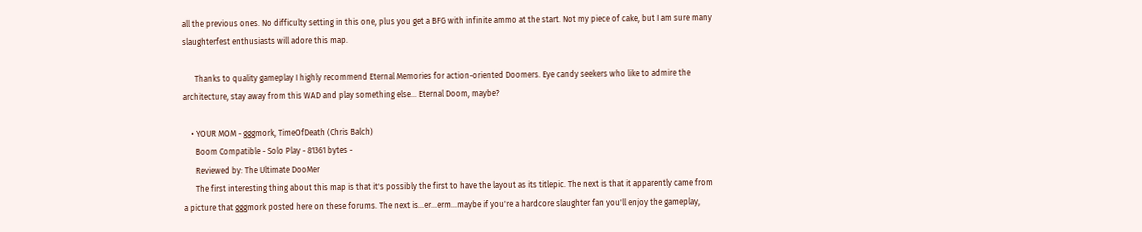all the previous ones. No difficulty setting in this one, plus you get a BFG with infinite ammo at the start. Not my piece of cake, but I am sure many slaughterfest enthusiasts will adore this map.

      Thanks to quality gameplay I highly recommend Eternal Memories for action-oriented Doomers. Eye candy seekers who like to admire the architecture, stay away from this WAD and play something else... Eternal Doom, maybe?

    • YOUR MOM - gggmork, TimeOfDeath (Chris Balch)
      Boom Compatible - Solo Play - 81361 bytes -
      Reviewed by: The Ultimate DooMer
      The first interesting thing about this map is that it's possibly the first to have the layout as its titlepic. The next is that it apparently came from a picture that gggmork posted here on these forums. The next is...er...erm...maybe if you're a hardcore slaughter fan you'll enjoy the gameplay,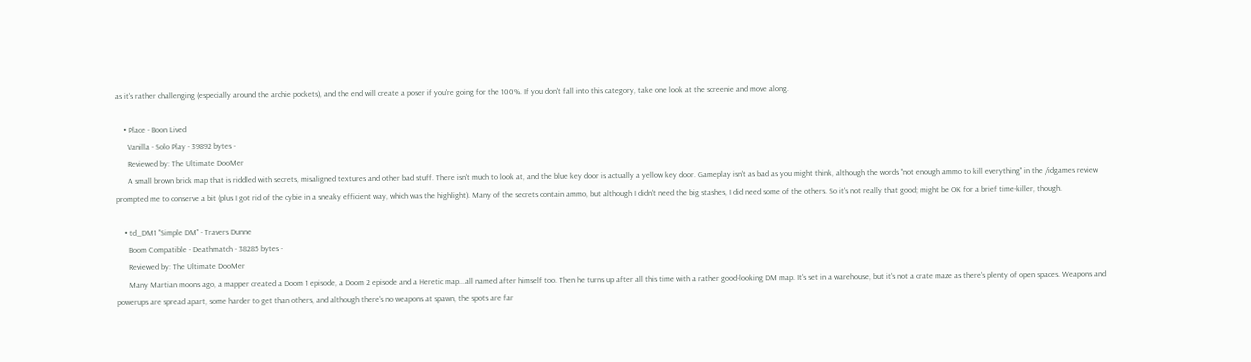as it's rather challenging (especially around the archie pockets), and the end will create a poser if you're going for the 100%. If you don't fall into this category, take one look at the screenie and move along.

    • Place - Boon Lived
      Vanilla - Solo Play - 39892 bytes -
      Reviewed by: The Ultimate DooMer
      A small brown brick map that is riddled with secrets, misaligned textures and other bad stuff. There isn't much to look at, and the blue key door is actually a yellow key door. Gameplay isn't as bad as you might think, although the words "not enough ammo to kill everything" in the /idgames review prompted me to conserve a bit (plus I got rid of the cybie in a sneaky efficient way, which was the highlight). Many of the secrets contain ammo, but although I didn't need the big stashes, I did need some of the others. So it's not really that good; might be OK for a brief time-killer, though.

    • td_DM1 "Simple DM" - Travers Dunne
      Boom Compatible - Deathmatch - 38285 bytes -
      Reviewed by: The Ultimate DooMer
      Many Martian moons ago, a mapper created a Doom 1 episode, a Doom 2 episode and a Heretic map...all named after himself too. Then he turns up after all this time with a rather good-looking DM map. It's set in a warehouse, but it's not a crate maze as there's plenty of open spaces. Weapons and powerups are spread apart, some harder to get than others, and although there's no weapons at spawn, the spots are far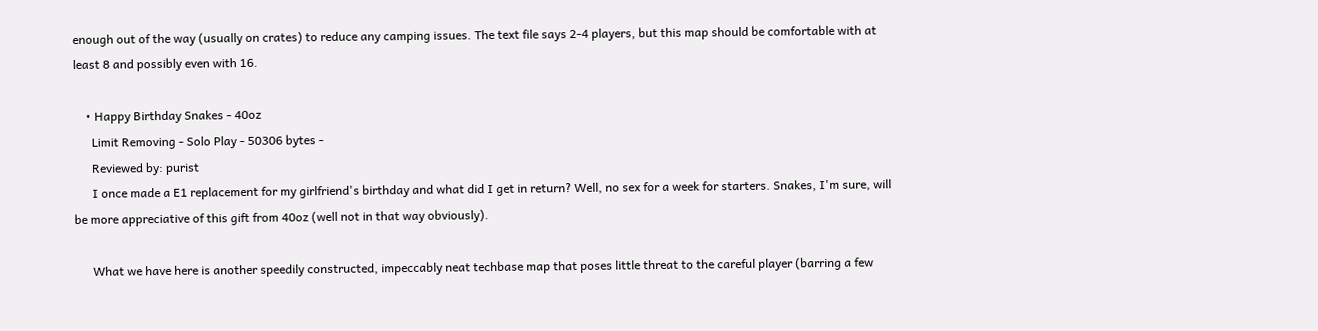enough out of the way (usually on crates) to reduce any camping issues. The text file says 2-4 players, but this map should be comfortable with at least 8 and possibly even with 16.

    • Happy Birthday Snakes - 40oz
      Limit Removing - Solo Play - 50306 bytes -
      Reviewed by: purist
      I once made a E1 replacement for my girlfriend's birthday and what did I get in return? Well, no sex for a week for starters. Snakes, I'm sure, will be more appreciative of this gift from 40oz (well not in that way obviously).

      What we have here is another speedily constructed, impeccably neat techbase map that poses little threat to the careful player (barring a few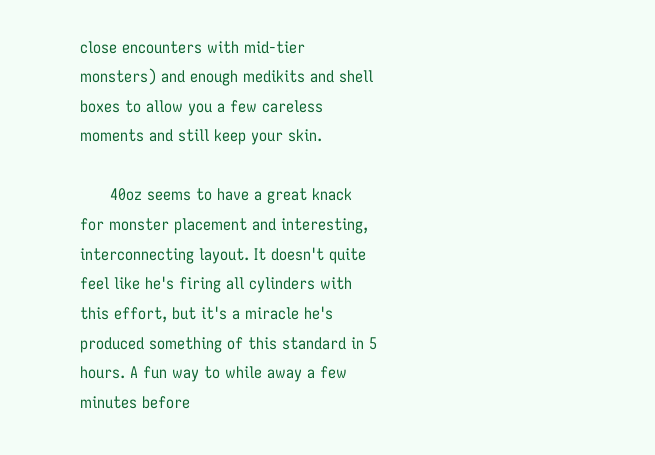close encounters with mid-tier monsters) and enough medikits and shell boxes to allow you a few careless moments and still keep your skin.

      40oz seems to have a great knack for monster placement and interesting, interconnecting layout. It doesn't quite feel like he's firing all cylinders with this effort, but it's a miracle he's produced something of this standard in 5 hours. A fun way to while away a few minutes before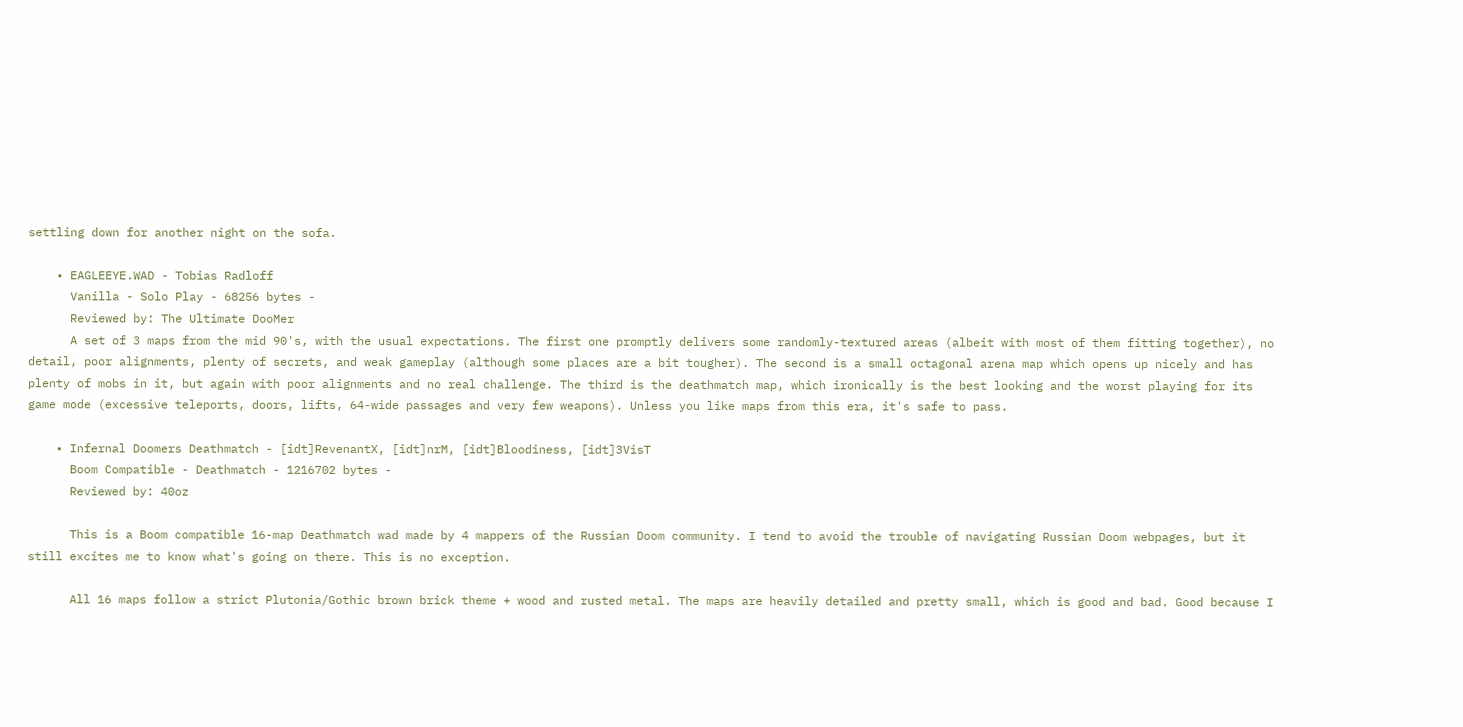settling down for another night on the sofa.

    • EAGLEEYE.WAD - Tobias Radloff
      Vanilla - Solo Play - 68256 bytes -
      Reviewed by: The Ultimate DooMer
      A set of 3 maps from the mid 90's, with the usual expectations. The first one promptly delivers some randomly-textured areas (albeit with most of them fitting together), no detail, poor alignments, plenty of secrets, and weak gameplay (although some places are a bit tougher). The second is a small octagonal arena map which opens up nicely and has plenty of mobs in it, but again with poor alignments and no real challenge. The third is the deathmatch map, which ironically is the best looking and the worst playing for its game mode (excessive teleports, doors, lifts, 64-wide passages and very few weapons). Unless you like maps from this era, it's safe to pass.

    • Infernal Doomers Deathmatch - [idt]RevenantX, [idt]nrM, [idt]Bloodiness, [idt]3VisT
      Boom Compatible - Deathmatch - 1216702 bytes -
      Reviewed by: 40oz

      This is a Boom compatible 16-map Deathmatch wad made by 4 mappers of the Russian Doom community. I tend to avoid the trouble of navigating Russian Doom webpages, but it still excites me to know what's going on there. This is no exception.

      All 16 maps follow a strict Plutonia/Gothic brown brick theme + wood and rusted metal. The maps are heavily detailed and pretty small, which is good and bad. Good because I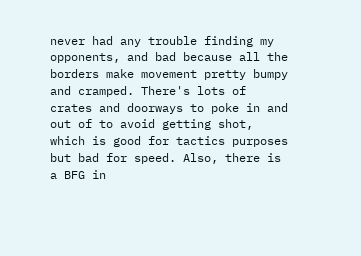never had any trouble finding my opponents, and bad because all the borders make movement pretty bumpy and cramped. There's lots of crates and doorways to poke in and out of to avoid getting shot, which is good for tactics purposes but bad for speed. Also, there is a BFG in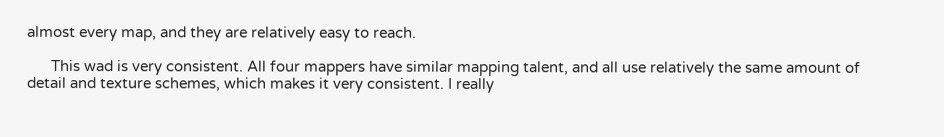almost every map, and they are relatively easy to reach.

      This wad is very consistent. All four mappers have similar mapping talent, and all use relatively the same amount of detail and texture schemes, which makes it very consistent. I really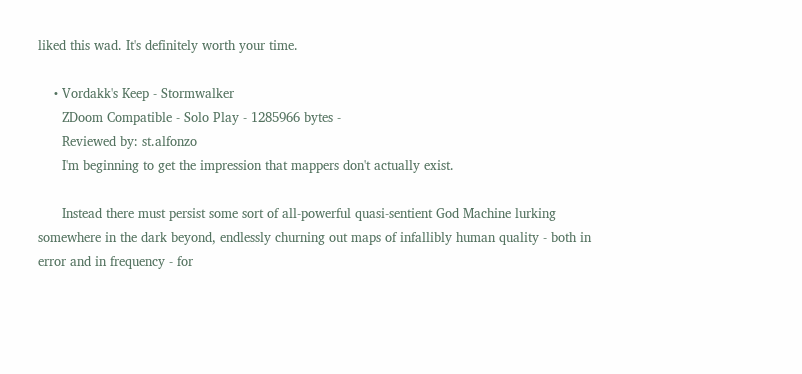liked this wad. It's definitely worth your time.

    • Vordakk's Keep - Stormwalker
      ZDoom Compatible - Solo Play - 1285966 bytes -
      Reviewed by: st.alfonzo
      I'm beginning to get the impression that mappers don't actually exist.

      Instead there must persist some sort of all-powerful quasi-sentient God Machine lurking somewhere in the dark beyond, endlessly churning out maps of infallibly human quality - both in error and in frequency - for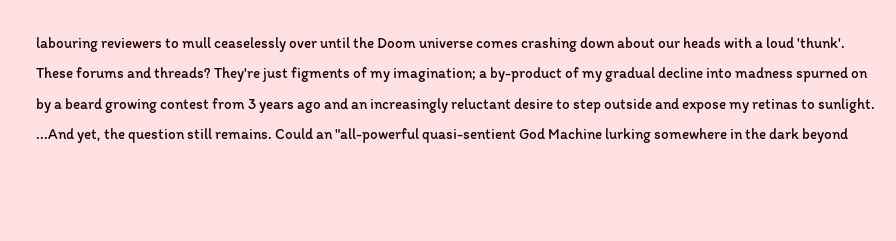labouring reviewers to mull ceaselessly over until the Doom universe comes crashing down about our heads with a loud 'thunk'. These forums and threads? They're just figments of my imagination; a by-product of my gradual decline into madness spurned on by a beard growing contest from 3 years ago and an increasingly reluctant desire to step outside and expose my retinas to sunlight. ...And yet, the question still remains. Could an "all-powerful quasi-sentient God Machine lurking somewhere in the dark beyond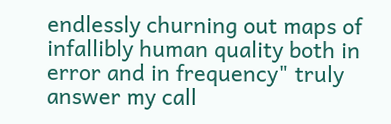endlessly churning out maps of infallibly human quality both in error and in frequency" truly answer my call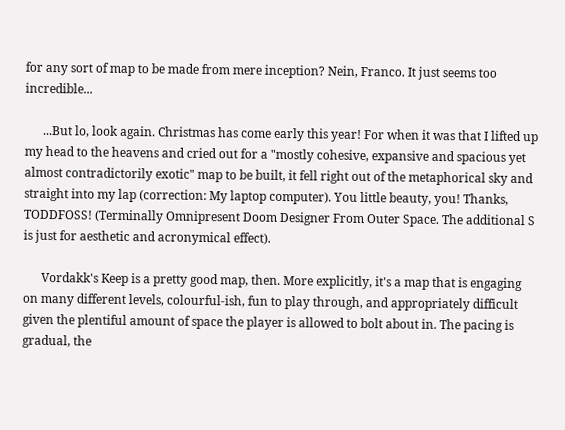for any sort of map to be made from mere inception? Nein, Franco. It just seems too incredible...

      ...But lo, look again. Christmas has come early this year! For when it was that I lifted up my head to the heavens and cried out for a "mostly cohesive, expansive and spacious yet almost contradictorily exotic" map to be built, it fell right out of the metaphorical sky and straight into my lap (correction: My laptop computer). You little beauty, you! Thanks, TODDFOSS! (Terminally Omnipresent Doom Designer From Outer Space. The additional S is just for aesthetic and acronymical effect).

      Vordakk's Keep is a pretty good map, then. More explicitly, it's a map that is engaging on many different levels, colourful-ish, fun to play through, and appropriately difficult given the plentiful amount of space the player is allowed to bolt about in. The pacing is gradual, the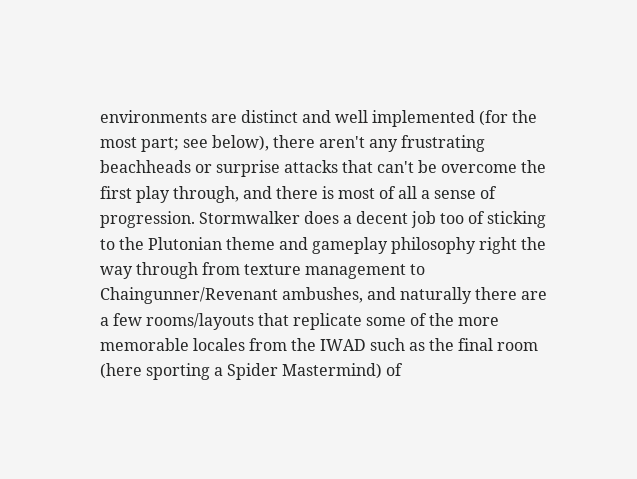environments are distinct and well implemented (for the most part; see below), there aren't any frustrating beachheads or surprise attacks that can't be overcome the first play through, and there is most of all a sense of progression. Stormwalker does a decent job too of sticking to the Plutonian theme and gameplay philosophy right the way through from texture management to Chaingunner/Revenant ambushes, and naturally there are a few rooms/layouts that replicate some of the more memorable locales from the IWAD such as the final room (here sporting a Spider Mastermind) of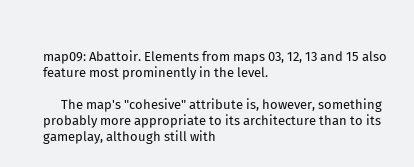map09: Abattoir. Elements from maps 03, 12, 13 and 15 also feature most prominently in the level.

      The map's "cohesive" attribute is, however, something probably more appropriate to its architecture than to its gameplay, although still with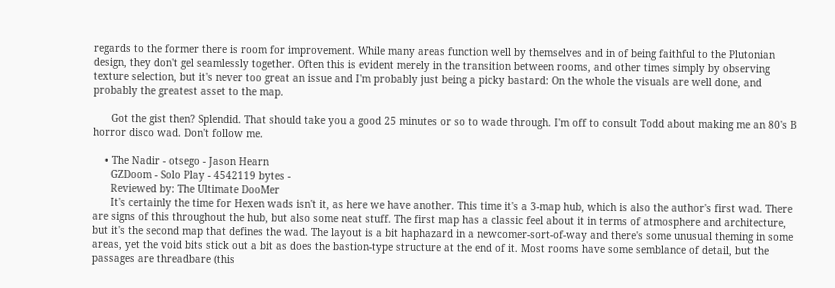regards to the former there is room for improvement. While many areas function well by themselves and in of being faithful to the Plutonian design, they don't gel seamlessly together. Often this is evident merely in the transition between rooms, and other times simply by observing texture selection, but it's never too great an issue and I'm probably just being a picky bastard: On the whole the visuals are well done, and probably the greatest asset to the map.

      Got the gist then? Splendid. That should take you a good 25 minutes or so to wade through. I'm off to consult Todd about making me an 80's B horror disco wad. Don't follow me.

    • The Nadir - otsego - Jason Hearn
      GZDoom - Solo Play - 4542119 bytes -
      Reviewed by: The Ultimate DooMer
      It's certainly the time for Hexen wads isn't it, as here we have another. This time it's a 3-map hub, which is also the author's first wad. There are signs of this throughout the hub, but also some neat stuff. The first map has a classic feel about it in terms of atmosphere and architecture, but it's the second map that defines the wad. The layout is a bit haphazard in a newcomer-sort-of-way and there's some unusual theming in some areas, yet the void bits stick out a bit as does the bastion-type structure at the end of it. Most rooms have some semblance of detail, but the passages are threadbare (this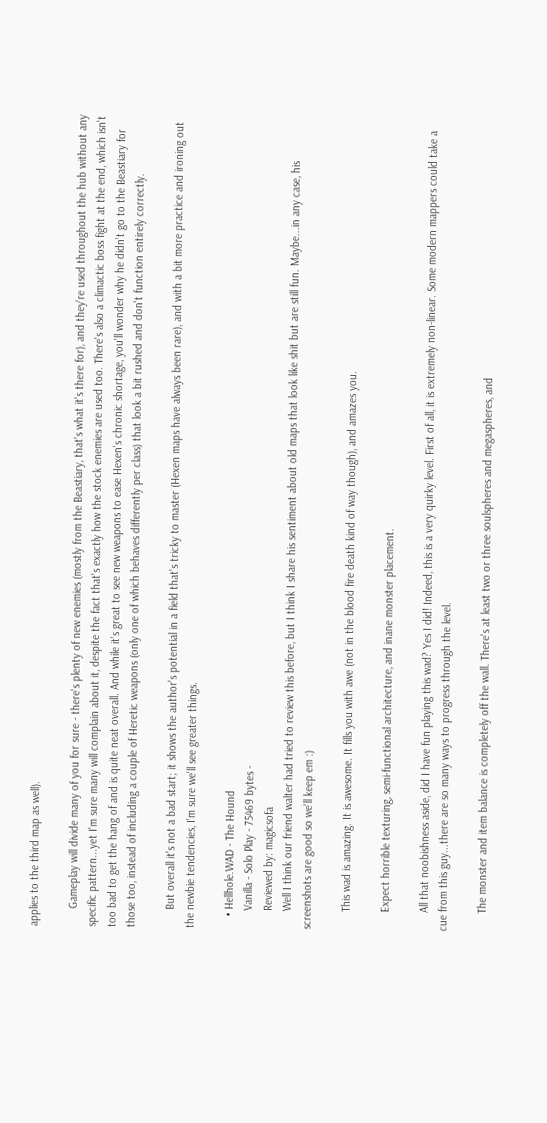applies to the third map as well).

      Gameplay will divide many of you for sure - there's plenty of new enemies (mostly from the Beastiary, that's what it's there for), and they're used throughout the hub without any specific pattern...yet I'm sure many will complain about it, despite the fact that's exactly how the stock enemies are used too. There's also a climactic boss fight at the end, which isn't too bad to get the hang of and is quite neat overall. And while it's great to see new weapons to ease Hexen's chronic shortage, you'll wonder why he didn't go to the Beastiary for those too, instead of including a couple of Heretic weapons (only one of which behaves differently per class) that look a bit rushed and don't function entirely correctly.

      But overall it's not a bad start; it shows the author's potential in a field that's tricky to master (Hexen maps have always been rare), and with a bit more practice and ironing out the newbie tendencies, I'm sure we'll see greater things.

    • Hellhole.WAD - The Hound
      Vanilla - Solo Play - 75469 bytes -
      Reviewed by: magicsofa
      Well I think our friend walter had tried to review this before, but I think I share his sentiment about old maps that look like shit but are still fun. Maybe...in any case, his screenshots are good so we'll keep em :)

      This wad is amazing. It is awesome. It fills you with awe (not in the blood fire death kind of way though), and amazes you.

      Expect horrible texturing, semi-functional architecture, and inane monster placement.

      All that noobishness aside, did I have fun playing this wad? Yes I did! Indeed, this is a very quirky level. First of all, it is extremely non-linear. Some modern mappers could take a cue from this guy...there are so many ways to progress through the level.

      The monster and item balance is completely off the wall. There's at least two or three soulspheres and megaspheres, and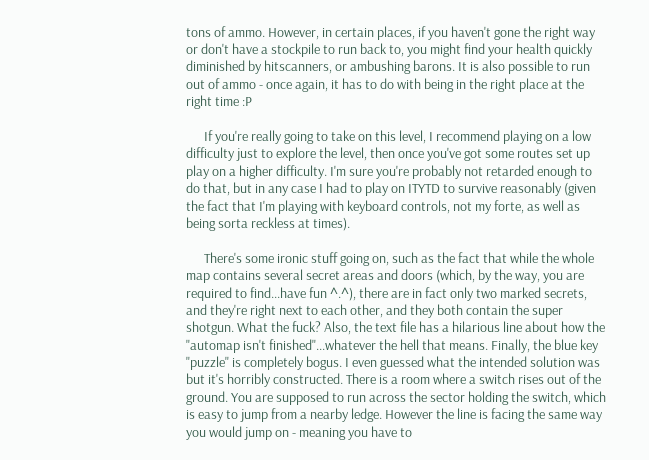tons of ammo. However, in certain places, if you haven't gone the right way or don't have a stockpile to run back to, you might find your health quickly diminished by hitscanners, or ambushing barons. It is also possible to run out of ammo - once again, it has to do with being in the right place at the right time :P

      If you're really going to take on this level, I recommend playing on a low difficulty just to explore the level, then once you've got some routes set up play on a higher difficulty. I'm sure you're probably not retarded enough to do that, but in any case I had to play on ITYTD to survive reasonably (given the fact that I'm playing with keyboard controls, not my forte, as well as being sorta reckless at times).

      There's some ironic stuff going on, such as the fact that while the whole map contains several secret areas and doors (which, by the way, you are required to find...have fun ^.^), there are in fact only two marked secrets, and they're right next to each other, and they both contain the super shotgun. What the fuck? Also, the text file has a hilarious line about how the "automap isn't finished"...whatever the hell that means. Finally, the blue key "puzzle" is completely bogus. I even guessed what the intended solution was but it's horribly constructed. There is a room where a switch rises out of the ground. You are supposed to run across the sector holding the switch, which is easy to jump from a nearby ledge. However the line is facing the same way you would jump on - meaning you have to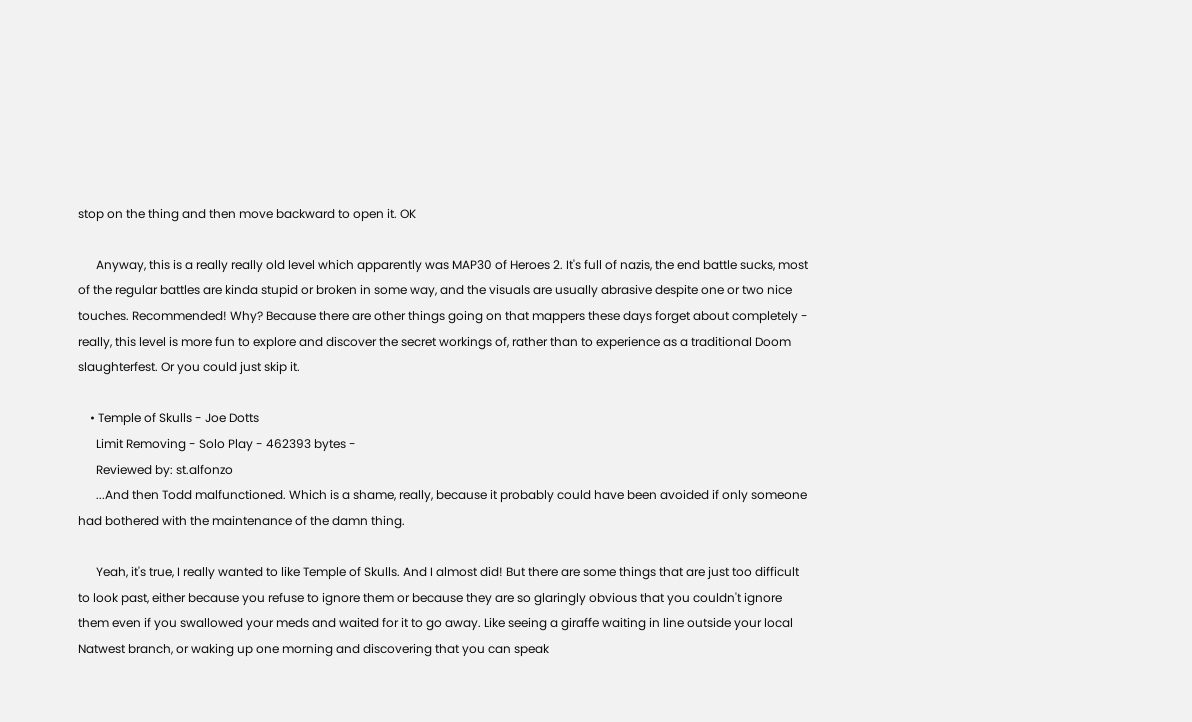stop on the thing and then move backward to open it. OK

      Anyway, this is a really really old level which apparently was MAP30 of Heroes 2. It's full of nazis, the end battle sucks, most of the regular battles are kinda stupid or broken in some way, and the visuals are usually abrasive despite one or two nice touches. Recommended! Why? Because there are other things going on that mappers these days forget about completely - really, this level is more fun to explore and discover the secret workings of, rather than to experience as a traditional Doom slaughterfest. Or you could just skip it.

    • Temple of Skulls - Joe Dotts
      Limit Removing - Solo Play - 462393 bytes -
      Reviewed by: st.alfonzo
      ...And then Todd malfunctioned. Which is a shame, really, because it probably could have been avoided if only someone had bothered with the maintenance of the damn thing.

      Yeah, it's true, I really wanted to like Temple of Skulls. And I almost did! But there are some things that are just too difficult to look past, either because you refuse to ignore them or because they are so glaringly obvious that you couldn't ignore them even if you swallowed your meds and waited for it to go away. Like seeing a giraffe waiting in line outside your local Natwest branch, or waking up one morning and discovering that you can speak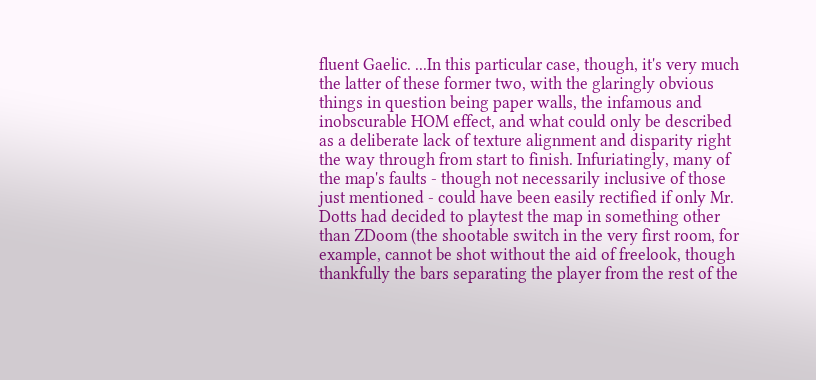fluent Gaelic. ...In this particular case, though, it's very much the latter of these former two, with the glaringly obvious things in question being paper walls, the infamous and inobscurable HOM effect, and what could only be described as a deliberate lack of texture alignment and disparity right the way through from start to finish. Infuriatingly, many of the map's faults - though not necessarily inclusive of those just mentioned - could have been easily rectified if only Mr. Dotts had decided to playtest the map in something other than ZDoom (the shootable switch in the very first room, for example, cannot be shot without the aid of freelook, though thankfully the bars separating the player from the rest of the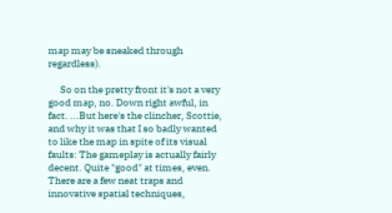map may be sneaked through regardless).

      So on the pretty front it's not a very good map, no. Down right awful, in fact. ...But here's the clincher, Scottie, and why it was that I so badly wanted to like the map in spite of its visual faults: The gameplay is actually fairly decent. Quite "good" at times, even. There are a few neat traps and innovative spatial techniques,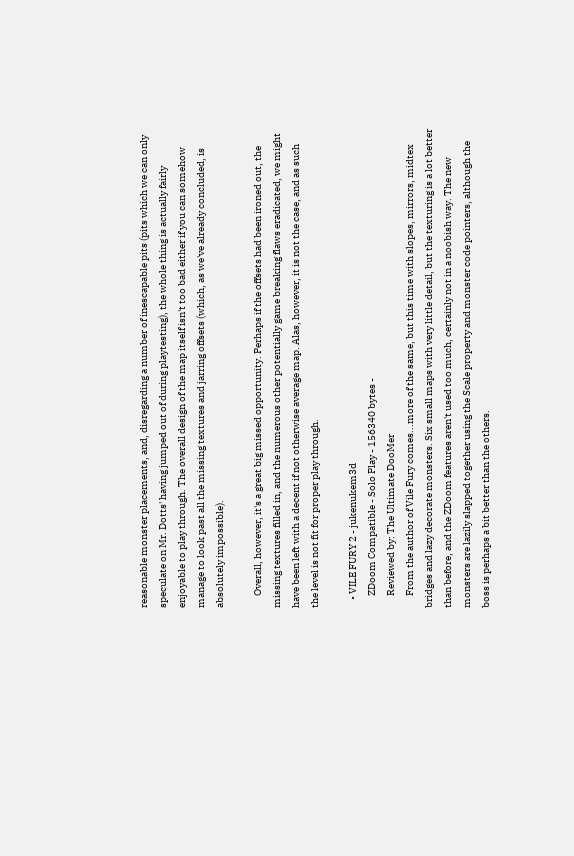reasonable monster placements, and, disregarding a number of inescapable pits (pits which we can only speculate on Mr. Dotts' having jumped out of during playtesting), the whole thing is actually fairly enjoyable to play through. The overall design of the map itself isn't too bad either if you can somehow manage to look past all the missing textures and jarring offsets (which, as we've already concluded, is absolutely impossible).

      Overall, however, it's a great big missed opportunity. Perhaps if the offsets had been ironed out, the missing textures filled in, and the numerous other potentially game breaking flaws eradicated, we might have been left with a decent if not otherwise average map. Alas, however, it is not the case, and as such the level is not fit for proper play through.

    • VILE FURY 2 - jukenukem3d
      ZDoom Compatible - Solo Play - 156340 bytes -
      Reviewed by: The Ultimate DooMer
      From the author of Vile Fury comes...more of the same, but this time with slopes, mirrors, midtex bridges and lazy decorate monsters. Six small maps with very little detail, but the texturing is a lot better than before, and the ZDoom features aren't used too much, certainly not in a noobish way. The new monsters are lazily slapped together using the Scale property and monster code pointers, although the boss is perhaps a bit better than the others.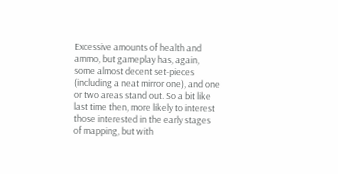Excessive amounts of health and ammo, but gameplay has, again, some almost decent set-pieces (including a neat mirror one), and one or two areas stand out. So a bit like last time then, more likely to interest those interested in the early stages of mapping, but with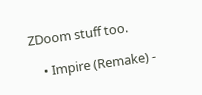ZDoom stuff too.

    • Impire (Remake) -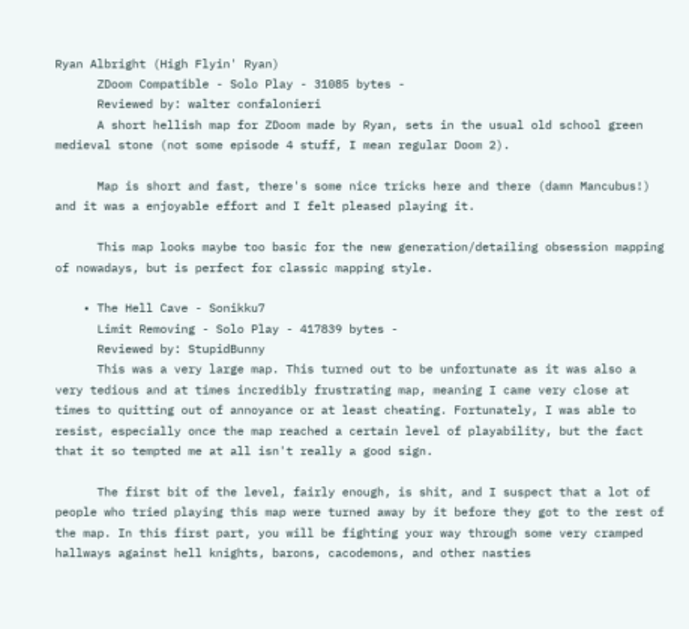Ryan Albright (High Flyin' Ryan)
      ZDoom Compatible - Solo Play - 31085 bytes -
      Reviewed by: walter confalonieri
      A short hellish map for ZDoom made by Ryan, sets in the usual old school green medieval stone (not some episode 4 stuff, I mean regular Doom 2).

      Map is short and fast, there's some nice tricks here and there (damn Mancubus!) and it was a enjoyable effort and I felt pleased playing it.

      This map looks maybe too basic for the new generation/detailing obsession mapping of nowadays, but is perfect for classic mapping style.

    • The Hell Cave - Sonikku7
      Limit Removing - Solo Play - 417839 bytes -
      Reviewed by: StupidBunny
      This was a very large map. This turned out to be unfortunate as it was also a very tedious and at times incredibly frustrating map, meaning I came very close at times to quitting out of annoyance or at least cheating. Fortunately, I was able to resist, especially once the map reached a certain level of playability, but the fact that it so tempted me at all isn't really a good sign.

      The first bit of the level, fairly enough, is shit, and I suspect that a lot of people who tried playing this map were turned away by it before they got to the rest of the map. In this first part, you will be fighting your way through some very cramped hallways against hell knights, barons, cacodemons, and other nasties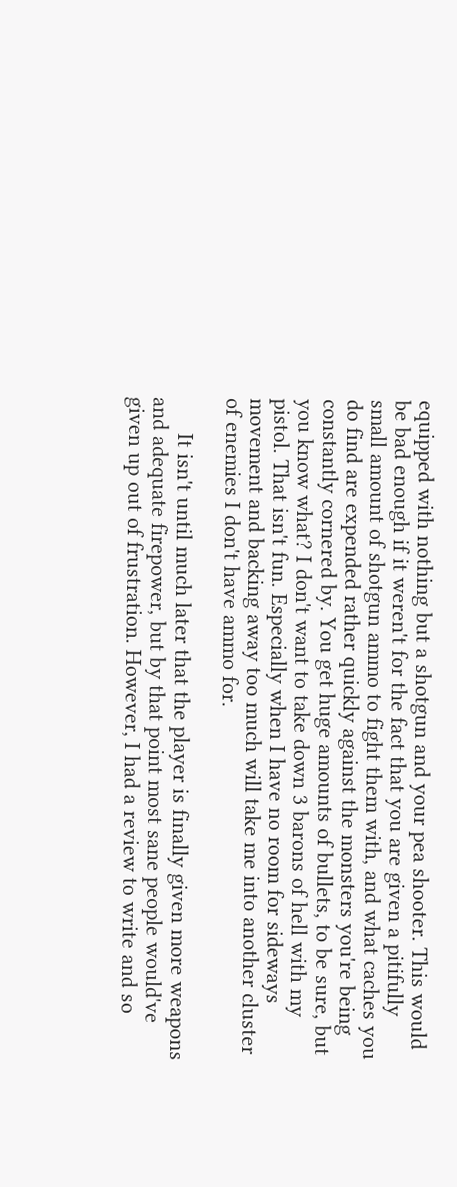equipped with nothing but a shotgun and your pea shooter. This would be bad enough if it weren't for the fact that you are given a pitifully small amount of shotgun ammo to fight them with, and what caches you do find are expended rather quickly against the monsters you're being constantly cornered by. You get huge amounts of bullets, to be sure, but you know what? I don't want to take down 3 barons of hell with my pistol. That isn't fun. Especially when I have no room for sideways movement and backing away too much will take me into another cluster of enemies I don't have ammo for.

      It isn't until much later that the player is finally given more weapons and adequate firepower, but by that point most sane people would've given up out of frustration. However, I had a review to write and so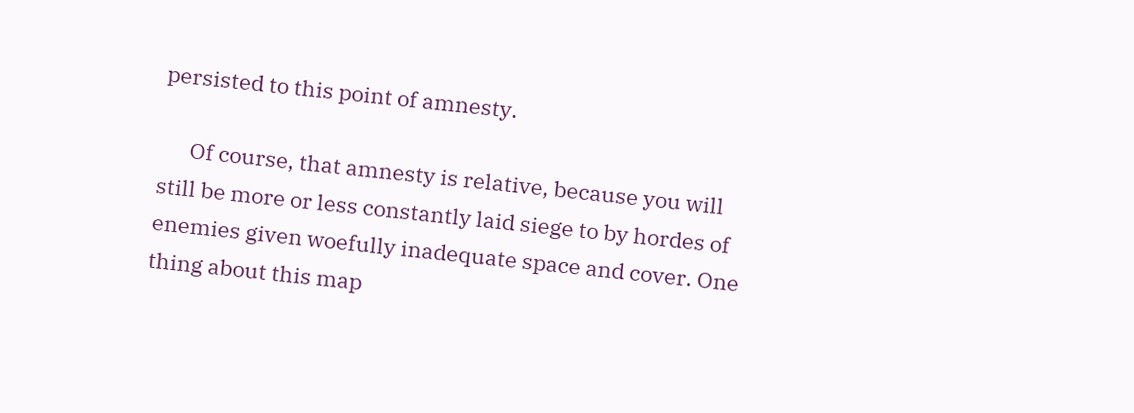persisted to this point of amnesty.

      Of course, that amnesty is relative, because you will still be more or less constantly laid siege to by hordes of enemies given woefully inadequate space and cover. One thing about this map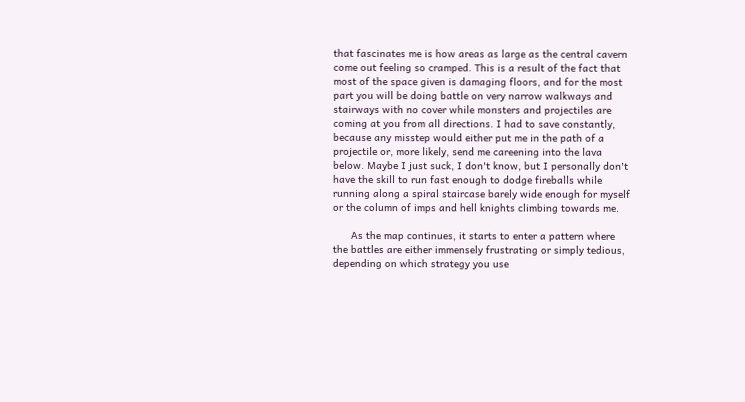that fascinates me is how areas as large as the central cavern come out feeling so cramped. This is a result of the fact that most of the space given is damaging floors, and for the most part you will be doing battle on very narrow walkways and stairways with no cover while monsters and projectiles are coming at you from all directions. I had to save constantly, because any misstep would either put me in the path of a projectile or, more likely, send me careening into the lava below. Maybe I just suck, I don't know, but I personally don't have the skill to run fast enough to dodge fireballs while running along a spiral staircase barely wide enough for myself or the column of imps and hell knights climbing towards me.

      As the map continues, it starts to enter a pattern where the battles are either immensely frustrating or simply tedious, depending on which strategy you use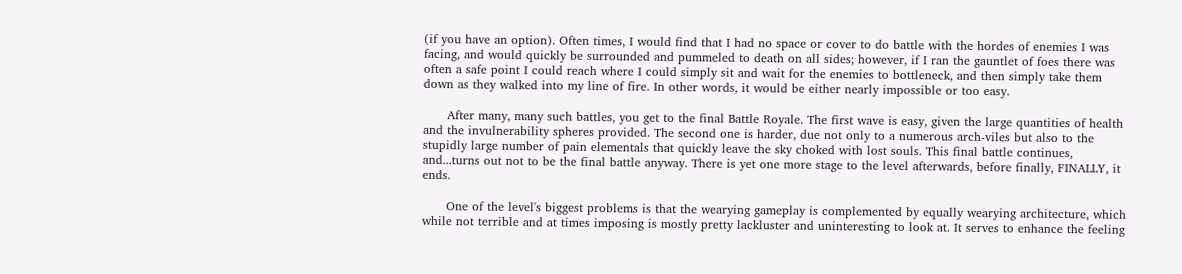(if you have an option). Often times, I would find that I had no space or cover to do battle with the hordes of enemies I was facing, and would quickly be surrounded and pummeled to death on all sides; however, if I ran the gauntlet of foes there was often a safe point I could reach where I could simply sit and wait for the enemies to bottleneck, and then simply take them down as they walked into my line of fire. In other words, it would be either nearly impossible or too easy.

      After many, many such battles, you get to the final Battle Royale. The first wave is easy, given the large quantities of health and the invulnerability spheres provided. The second one is harder, due not only to a numerous arch-viles but also to the stupidly large number of pain elementals that quickly leave the sky choked with lost souls. This final battle continues, and...turns out not to be the final battle anyway. There is yet one more stage to the level afterwards, before finally, FINALLY, it ends.

      One of the level's biggest problems is that the wearying gameplay is complemented by equally wearying architecture, which while not terrible and at times imposing is mostly pretty lackluster and uninteresting to look at. It serves to enhance the feeling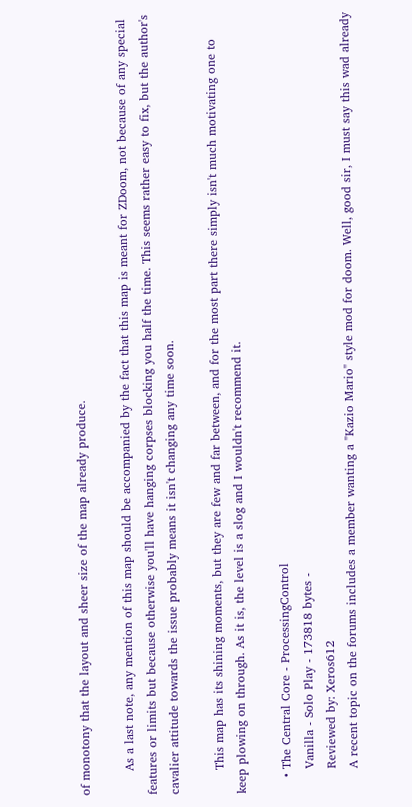of monotony that the layout and sheer size of the map already produce.

      As a last note, any mention of this map should be accompanied by the fact that this map is meant for ZDoom, not because of any special features or limits but because otherwise you'll have hanging corpses blocking you half the time. This seems rather easy to fix, but the author's cavalier attitude towards the issue probably means it isn't changing any time soon.

      This map has its shining moments, but they are few and far between, and for the most part there simply isn't much motivating one to keep plowing on through. As it is, the level is a slog and I wouldn't recommend it.

    • The Central Core - ProcessingControl
      Vanilla - Solo Play - 173818 bytes -
      Reviewed by: Xeros612
      A recent topic on the forums includes a member wanting a "Kazio Mario" style mod for doom. Well, good sir, I must say this wad already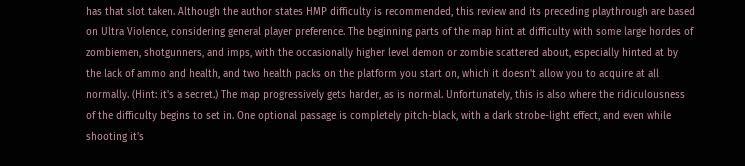has that slot taken. Although the author states HMP difficulty is recommended, this review and its preceding playthrough are based on Ultra Violence, considering general player preference. The beginning parts of the map hint at difficulty with some large hordes of zombiemen, shotgunners, and imps, with the occasionally higher level demon or zombie scattered about, especially hinted at by the lack of ammo and health, and two health packs on the platform you start on, which it doesn't allow you to acquire at all normally. (Hint: it's a secret.) The map progressively gets harder, as is normal. Unfortunately, this is also where the ridiculousness of the difficulty begins to set in. One optional passage is completely pitch-black, with a dark strobe-light effect, and even while shooting it's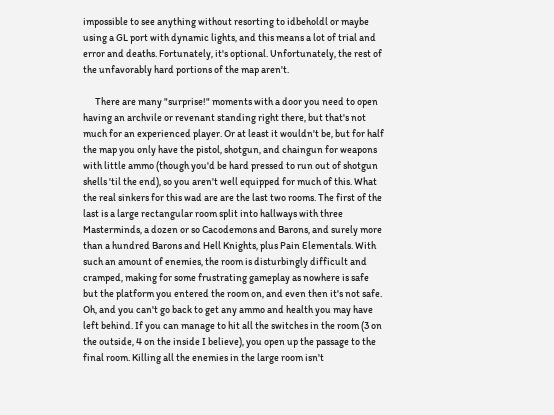impossible to see anything without resorting to idbeholdl or maybe using a GL port with dynamic lights, and this means a lot of trial and error and deaths. Fortunately, it's optional. Unfortunately, the rest of the unfavorably hard portions of the map aren't.

      There are many "surprise!" moments with a door you need to open having an archvile or revenant standing right there, but that's not much for an experienced player. Or at least it wouldn't be, but for half the map you only have the pistol, shotgun, and chaingun for weapons with little ammo (though you'd be hard pressed to run out of shotgun shells 'til the end), so you aren't well equipped for much of this. What the real sinkers for this wad are are the last two rooms. The first of the last is a large rectangular room split into hallways with three Masterminds, a dozen or so Cacodemons and Barons, and surely more than a hundred Barons and Hell Knights, plus Pain Elementals. With such an amount of enemies, the room is disturbingly difficult and cramped, making for some frustrating gameplay as nowhere is safe but the platform you entered the room on, and even then it's not safe. Oh, and you can't go back to get any ammo and health you may have left behind. If you can manage to hit all the switches in the room (3 on the outside, 4 on the inside I believe), you open up the passage to the final room. Killing all the enemies in the large room isn't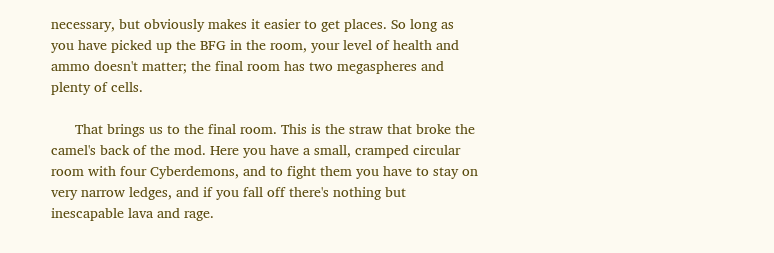necessary, but obviously makes it easier to get places. So long as you have picked up the BFG in the room, your level of health and ammo doesn't matter; the final room has two megaspheres and plenty of cells.

      That brings us to the final room. This is the straw that broke the camel's back of the mod. Here you have a small, cramped circular room with four Cyberdemons, and to fight them you have to stay on very narrow ledges, and if you fall off there's nothing but inescapable lava and rage.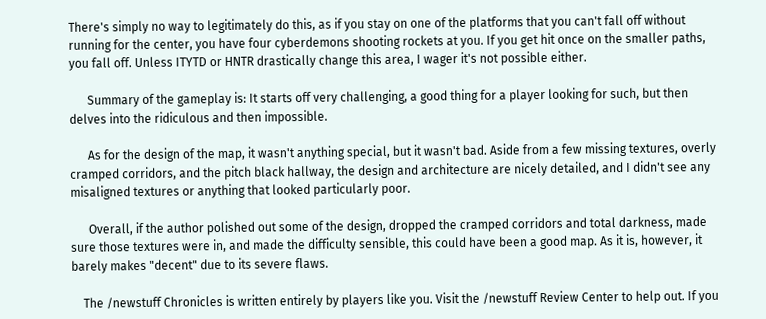There's simply no way to legitimately do this, as if you stay on one of the platforms that you can't fall off without running for the center, you have four cyberdemons shooting rockets at you. If you get hit once on the smaller paths, you fall off. Unless ITYTD or HNTR drastically change this area, I wager it's not possible either.

      Summary of the gameplay is: It starts off very challenging, a good thing for a player looking for such, but then delves into the ridiculous and then impossible.

      As for the design of the map, it wasn't anything special, but it wasn't bad. Aside from a few missing textures, overly cramped corridors, and the pitch black hallway, the design and architecture are nicely detailed, and I didn't see any misaligned textures or anything that looked particularly poor.

      Overall, if the author polished out some of the design, dropped the cramped corridors and total darkness, made sure those textures were in, and made the difficulty sensible, this could have been a good map. As it is, however, it barely makes "decent" due to its severe flaws.

    The /newstuff Chronicles is written entirely by players like you. Visit the /newstuff Review Center to help out. If you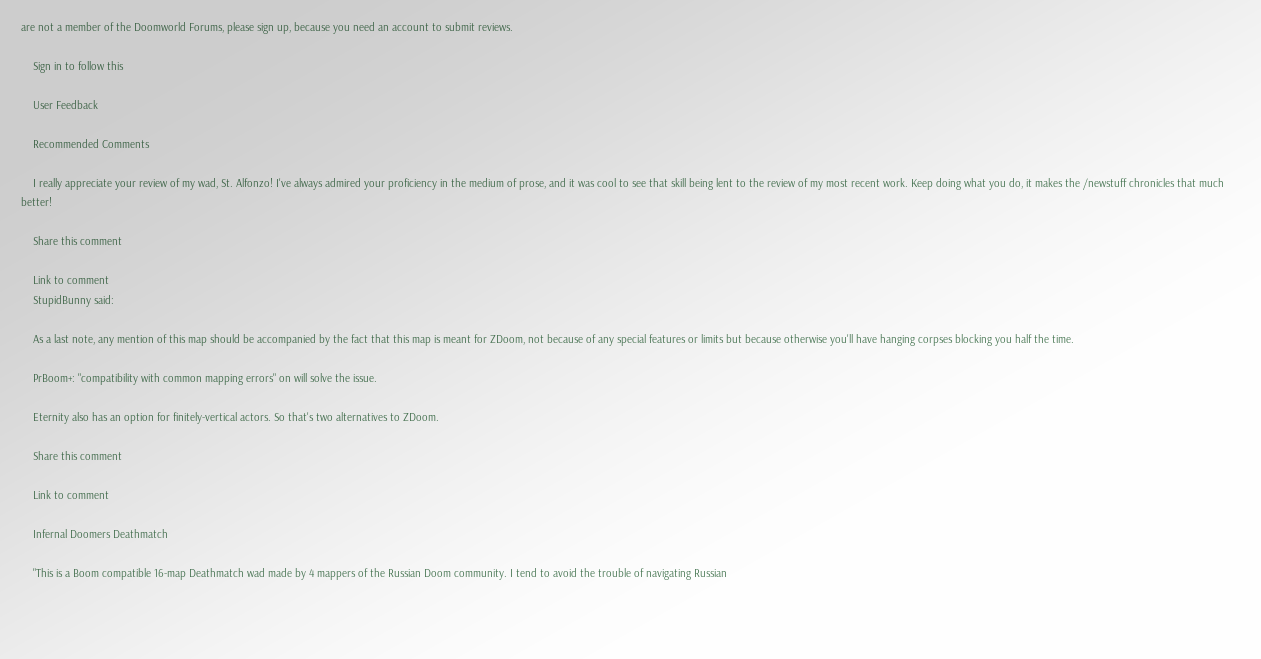are not a member of the Doomworld Forums, please sign up, because you need an account to submit reviews.

    Sign in to follow this

    User Feedback

    Recommended Comments

    I really appreciate your review of my wad, St. Alfonzo! I've always admired your proficiency in the medium of prose, and it was cool to see that skill being lent to the review of my most recent work. Keep doing what you do, it makes the /newstuff chronicles that much better!

    Share this comment

    Link to comment
    StupidBunny said:

    As a last note, any mention of this map should be accompanied by the fact that this map is meant for ZDoom, not because of any special features or limits but because otherwise you'll have hanging corpses blocking you half the time.

    PrBoom+: "compatibility with common mapping errors" on will solve the issue.

    Eternity also has an option for finitely-vertical actors. So that's two alternatives to ZDoom.

    Share this comment

    Link to comment

    Infernal Doomers Deathmatch

    "This is a Boom compatible 16-map Deathmatch wad made by 4 mappers of the Russian Doom community. I tend to avoid the trouble of navigating Russian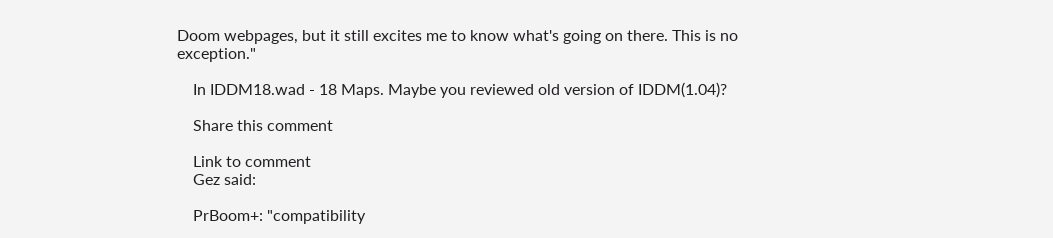Doom webpages, but it still excites me to know what's going on there. This is no exception."

    In IDDM18.wad - 18 Maps. Maybe you reviewed old version of IDDM(1.04)?

    Share this comment

    Link to comment
    Gez said:

    PrBoom+: "compatibility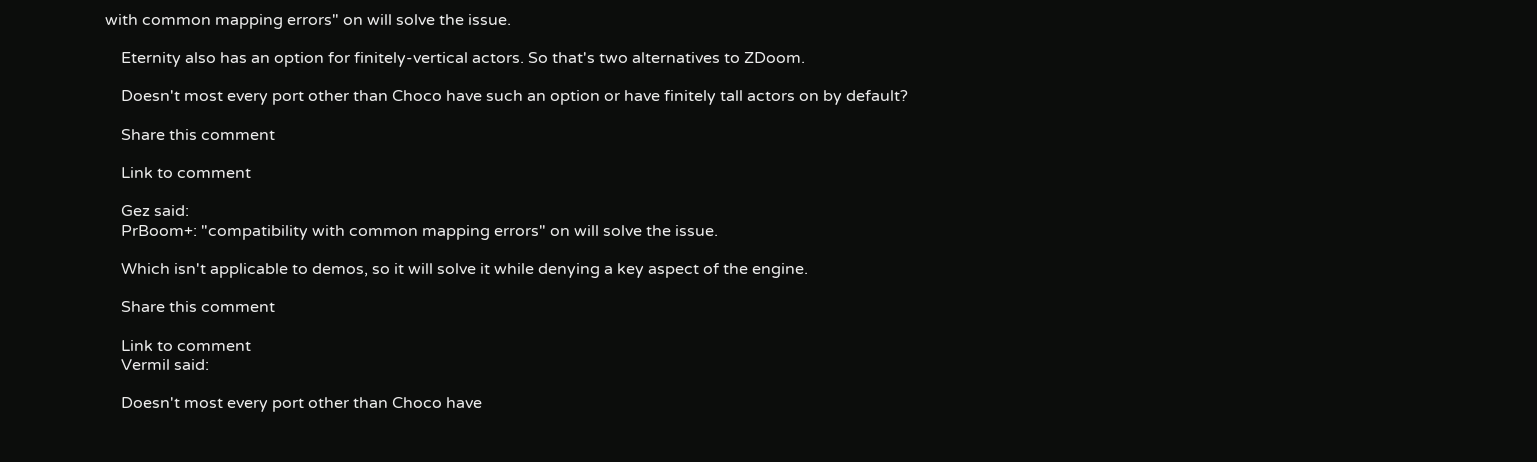with common mapping errors" on will solve the issue.

    Eternity also has an option for finitely-vertical actors. So that's two alternatives to ZDoom.

    Doesn't most every port other than Choco have such an option or have finitely tall actors on by default?

    Share this comment

    Link to comment

    Gez said:
    PrBoom+: "compatibility with common mapping errors" on will solve the issue.

    Which isn't applicable to demos, so it will solve it while denying a key aspect of the engine.

    Share this comment

    Link to comment
    Vermil said:

    Doesn't most every port other than Choco have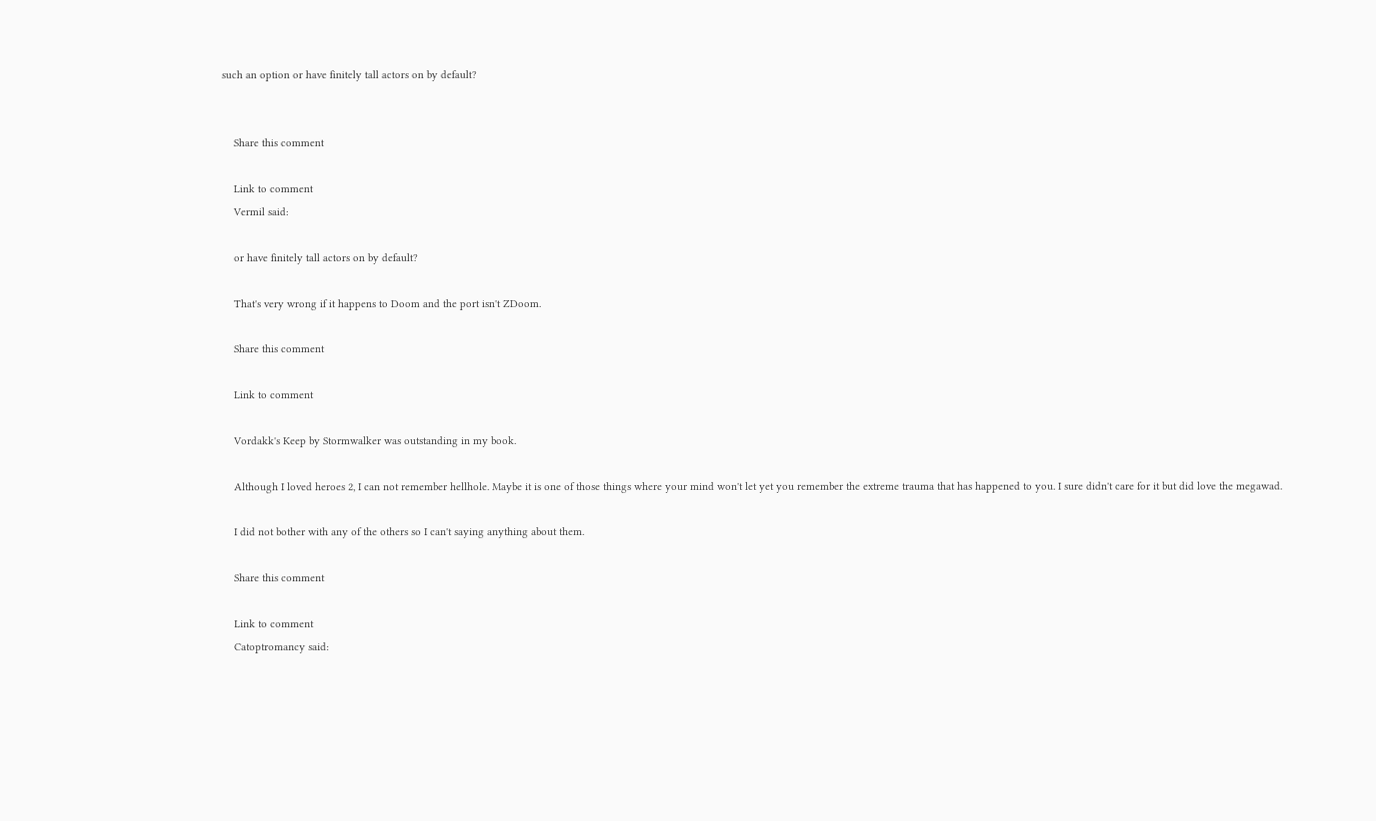such an option or have finitely tall actors on by default?


    Share this comment

    Link to comment
    Vermil said:

    or have finitely tall actors on by default?

    That's very wrong if it happens to Doom and the port isn't ZDoom.

    Share this comment

    Link to comment

    Vordakk's Keep by Stormwalker was outstanding in my book.

    Although I loved heroes 2, I can not remember hellhole. Maybe it is one of those things where your mind won't let yet you remember the extreme trauma that has happened to you. I sure didn't care for it but did love the megawad.

    I did not bother with any of the others so I can't saying anything about them.

    Share this comment

    Link to comment
    Catoptromancy said: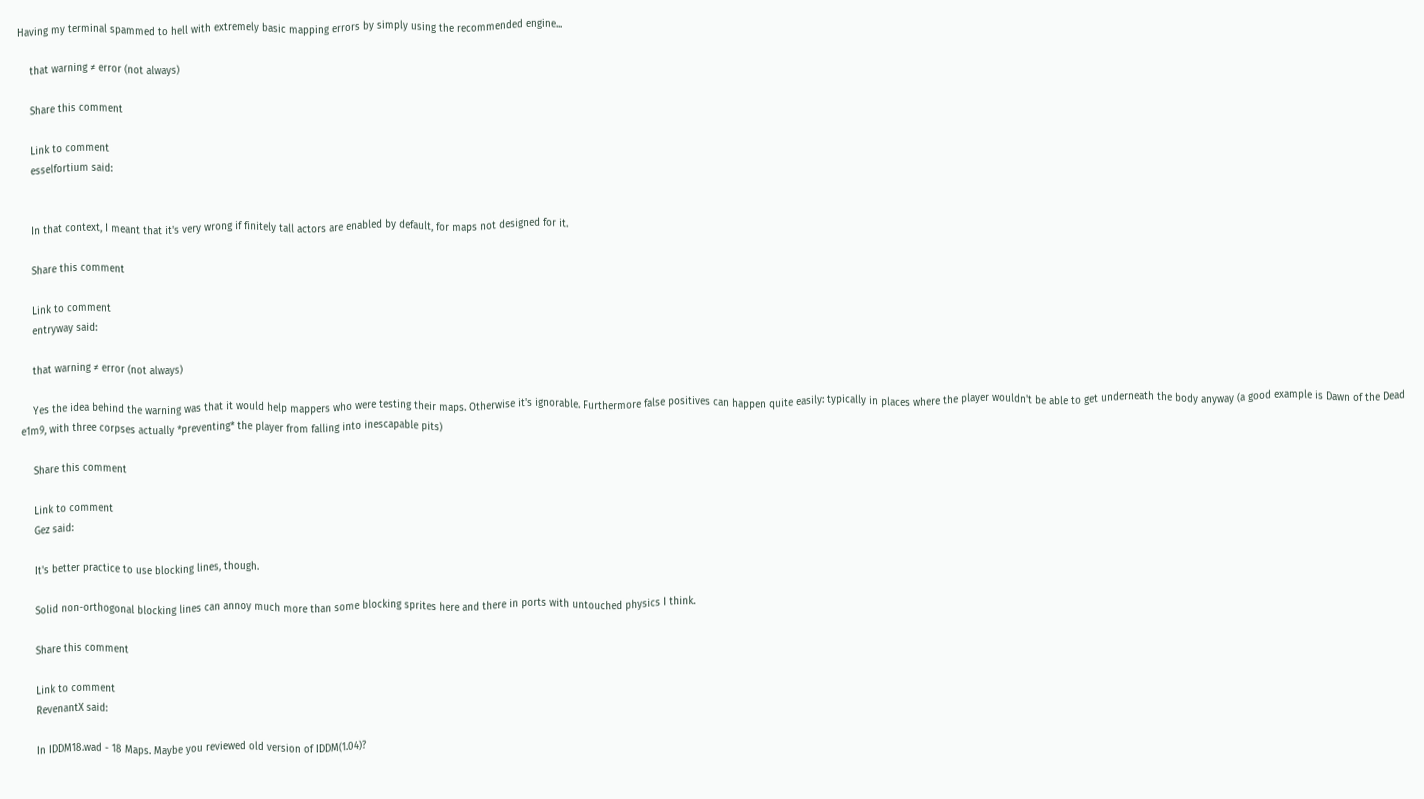Having my terminal spammed to hell with extremely basic mapping errors by simply using the recommended engine...

    that warning ≠ error (not always)

    Share this comment

    Link to comment
    esselfortium said:


    In that context, I meant that it's very wrong if finitely tall actors are enabled by default, for maps not designed for it.

    Share this comment

    Link to comment
    entryway said:

    that warning ≠ error (not always)

    Yes the idea behind the warning was that it would help mappers who were testing their maps. Otherwise it's ignorable. Furthermore false positives can happen quite easily: typically in places where the player wouldn't be able to get underneath the body anyway (a good example is Dawn of the Dead e1m9, with three corpses actually *preventing* the player from falling into inescapable pits)

    Share this comment

    Link to comment
    Gez said:

    It's better practice to use blocking lines, though.

    Solid non-orthogonal blocking lines can annoy much more than some blocking sprites here and there in ports with untouched physics I think.

    Share this comment

    Link to comment
    RevenantX said:

    In IDDM18.wad - 18 Maps. Maybe you reviewed old version of IDDM(1.04)?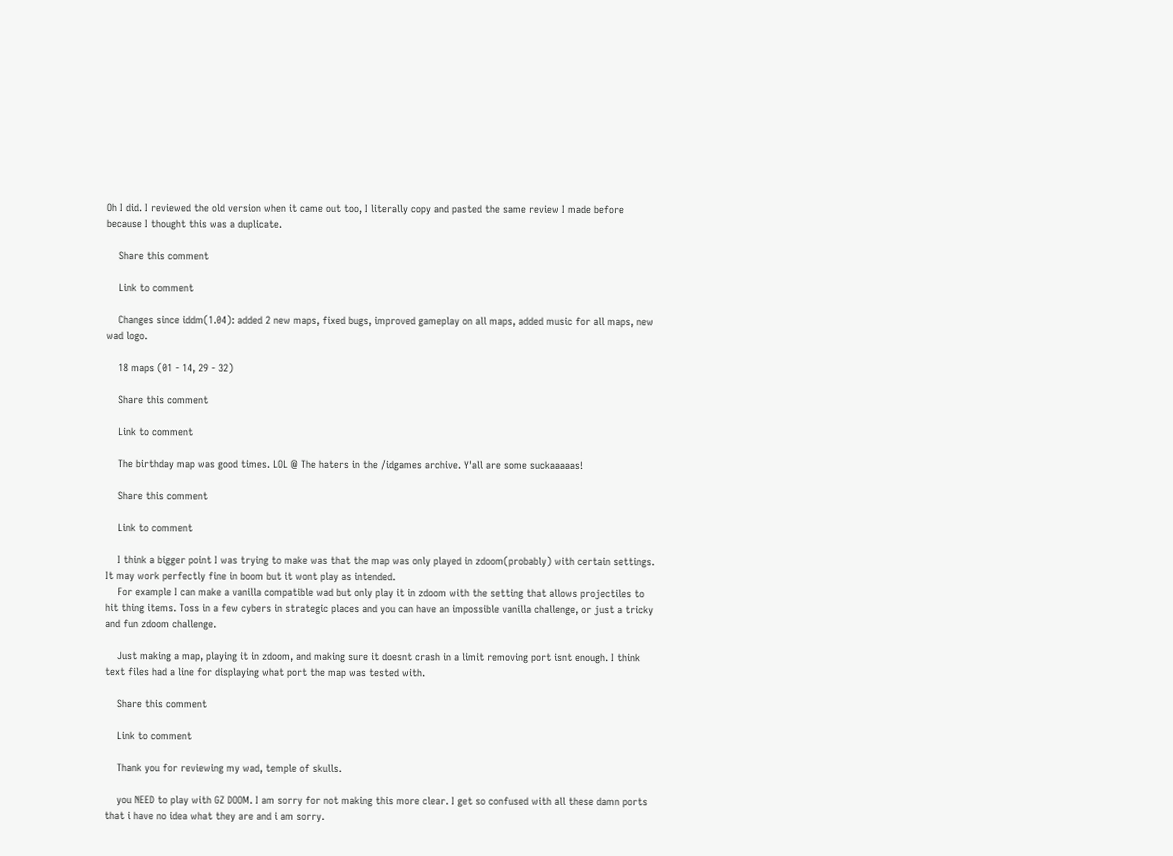Oh I did. I reviewed the old version when it came out too, I literally copy and pasted the same review I made before because I thought this was a duplicate.

    Share this comment

    Link to comment

    Changes since iddm(1.04): added 2 new maps, fixed bugs, improved gameplay on all maps, added music for all maps, new wad logo.

    18 maps (01 - 14, 29 - 32)

    Share this comment

    Link to comment

    The birthday map was good times. LOL @ The haters in the /idgames archive. Y'all are some suckaaaaas!

    Share this comment

    Link to comment

    I think a bigger point I was trying to make was that the map was only played in zdoom(probably) with certain settings. It may work perfectly fine in boom but it wont play as intended.
    For example I can make a vanilla compatible wad but only play it in zdoom with the setting that allows projectiles to hit thing items. Toss in a few cybers in strategic places and you can have an impossible vanilla challenge, or just a tricky and fun zdoom challenge.

    Just making a map, playing it in zdoom, and making sure it doesnt crash in a limit removing port isnt enough. I think text files had a line for displaying what port the map was tested with.

    Share this comment

    Link to comment

    Thank you for reviewing my wad, temple of skulls.

    you NEED to play with GZ DOOM. I am sorry for not making this more clear. I get so confused with all these damn ports that i have no idea what they are and i am sorry.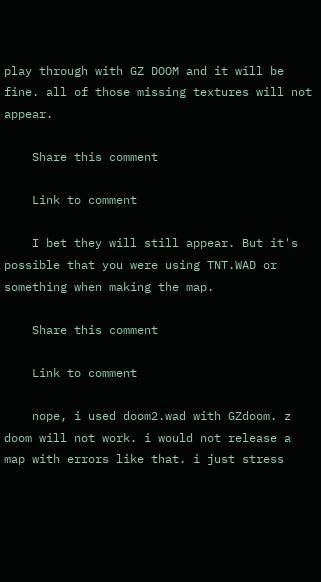play through with GZ DOOM and it will be fine. all of those missing textures will not appear.

    Share this comment

    Link to comment

    I bet they will still appear. But it's possible that you were using TNT.WAD or something when making the map.

    Share this comment

    Link to comment

    nope, i used doom2.wad with GZdoom. z doom will not work. i would not release a map with errors like that. i just stress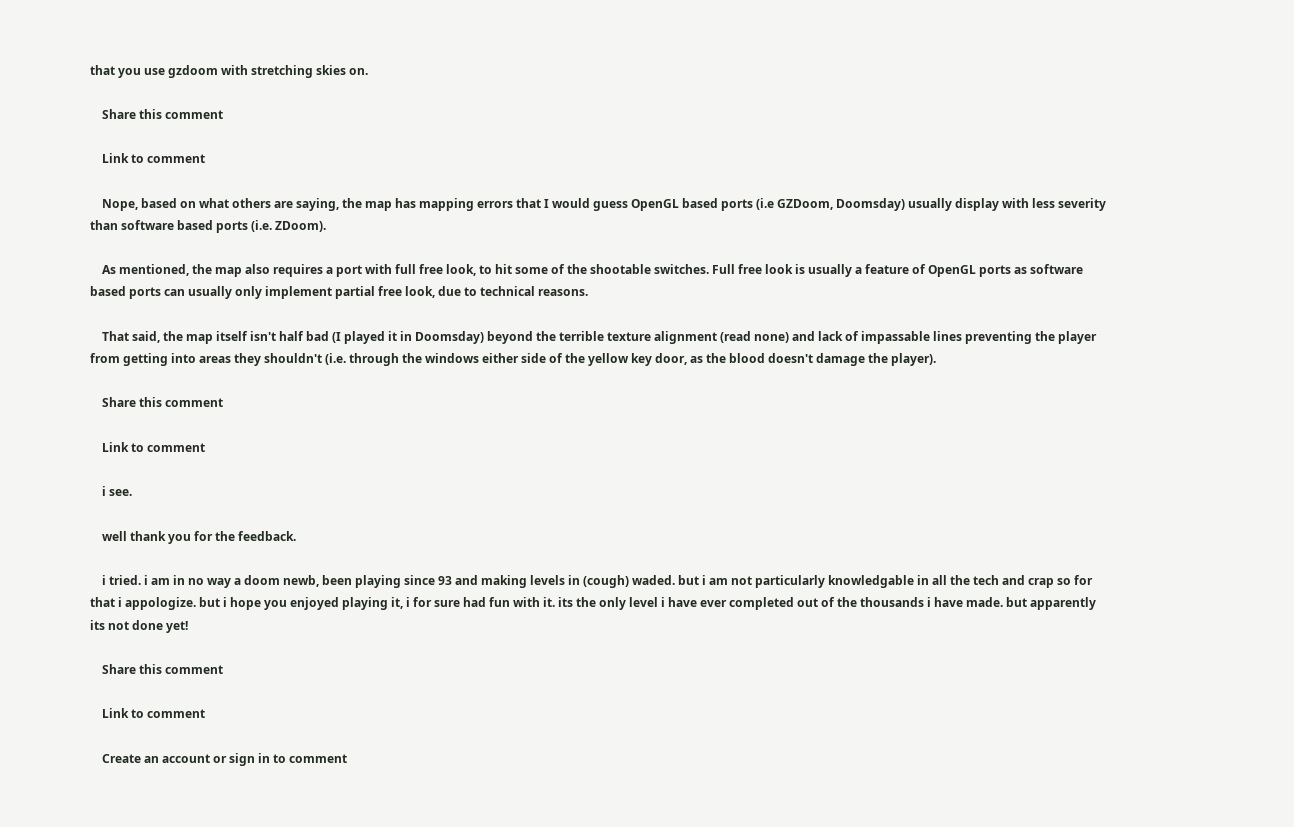that you use gzdoom with stretching skies on.

    Share this comment

    Link to comment

    Nope, based on what others are saying, the map has mapping errors that I would guess OpenGL based ports (i.e GZDoom, Doomsday) usually display with less severity than software based ports (i.e. ZDoom).

    As mentioned, the map also requires a port with full free look, to hit some of the shootable switches. Full free look is usually a feature of OpenGL ports as software based ports can usually only implement partial free look, due to technical reasons.

    That said, the map itself isn't half bad (I played it in Doomsday) beyond the terrible texture alignment (read none) and lack of impassable lines preventing the player from getting into areas they shouldn't (i.e. through the windows either side of the yellow key door, as the blood doesn't damage the player).

    Share this comment

    Link to comment

    i see.

    well thank you for the feedback.

    i tried. i am in no way a doom newb, been playing since 93 and making levels in (cough) waded. but i am not particularly knowledgable in all the tech and crap so for that i appologize. but i hope you enjoyed playing it, i for sure had fun with it. its the only level i have ever completed out of the thousands i have made. but apparently its not done yet!

    Share this comment

    Link to comment

    Create an account or sign in to comment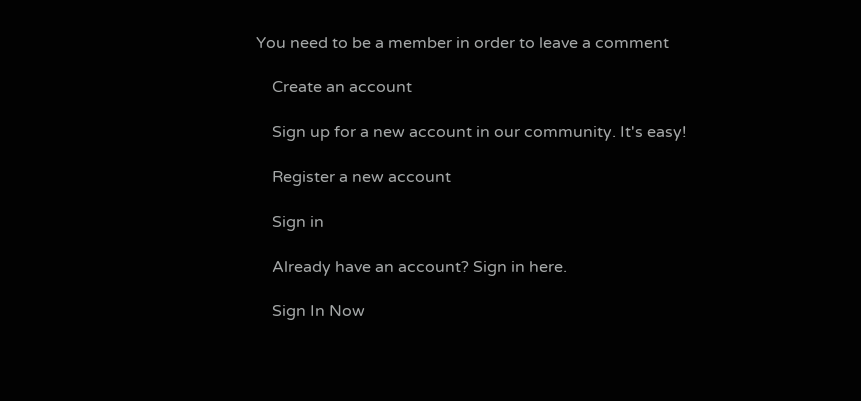You need to be a member in order to leave a comment

    Create an account

    Sign up for a new account in our community. It's easy!

    Register a new account

    Sign in

    Already have an account? Sign in here.

    Sign In Now